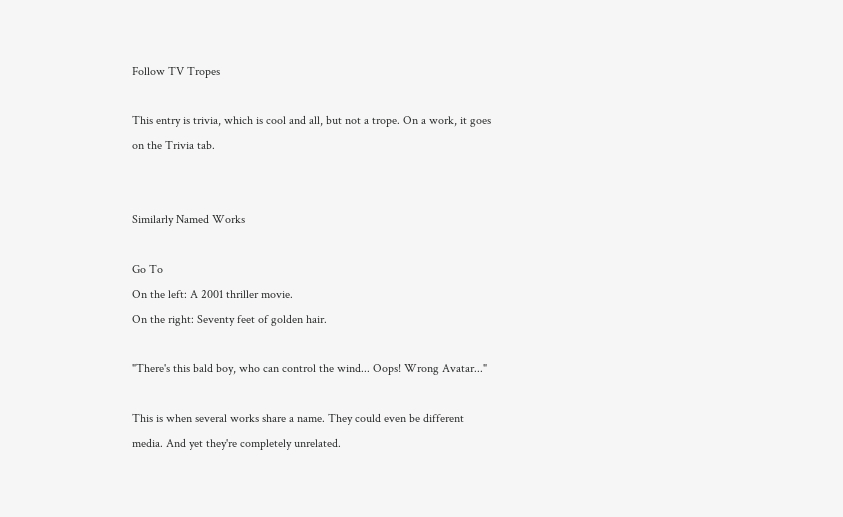Follow TV Tropes

This entry is trivia, which is cool and all, but not a trope. On a work, it goes on the Trivia tab.


Similarly Named Works

Go To
On the left: A 2001 thriller movie.
On the right: Seventy feet of golden hair.

"There's this bald boy, who can control the wind... Oops! Wrong Avatar..."

This is when several works share a name. They could even be different media. And yet they're completely unrelated.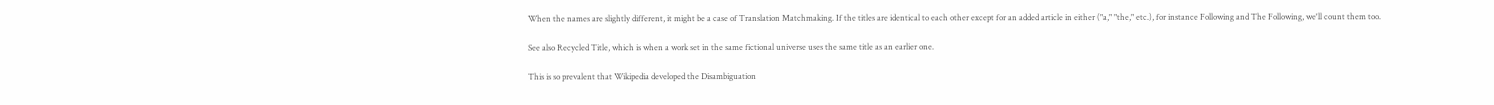When the names are slightly different, it might be a case of Translation Matchmaking. If the titles are identical to each other except for an added article in either ("a," "the," etc.), for instance Following and The Following, we'll count them too.

See also Recycled Title, which is when a work set in the same fictional universe uses the same title as an earlier one.

This is so prevalent that Wikipedia developed the Disambiguation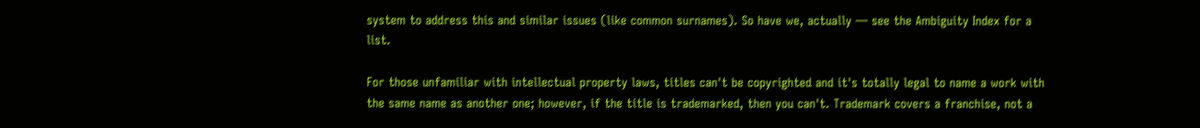system to address this and similar issues (like common surnames). So have we, actually — see the Ambiguity Index for a list.

For those unfamiliar with intellectual property laws, titles can't be copyrighted and it's totally legal to name a work with the same name as another one; however, if the title is trademarked, then you can't. Trademark covers a franchise, not a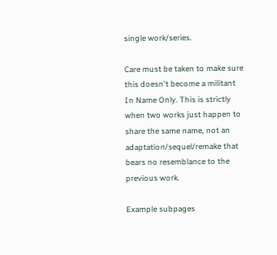single work/series.

Care must be taken to make sure this doesn't become a militant In Name Only. This is strictly when two works just happen to share the same name, not an adaptation/sequel/remake that bears no resemblance to the previous work.

Example subpages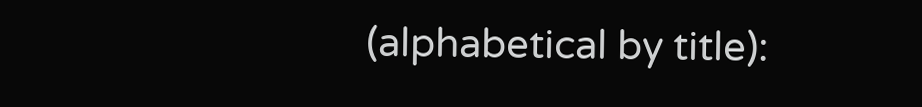(alphabetical by title):